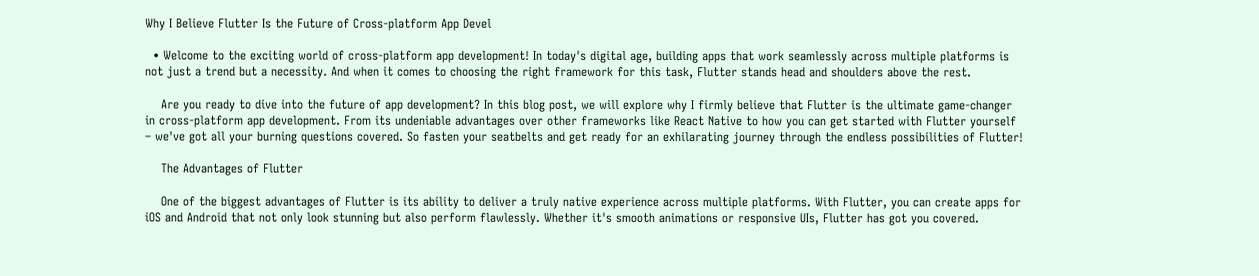Why I Believe Flutter Is the Future of Cross-platform App Devel

  • Welcome to the exciting world of cross-platform app development! In today's digital age, building apps that work seamlessly across multiple platforms is not just a trend but a necessity. And when it comes to choosing the right framework for this task, Flutter stands head and shoulders above the rest.

    Are you ready to dive into the future of app development? In this blog post, we will explore why I firmly believe that Flutter is the ultimate game-changer in cross-platform app development. From its undeniable advantages over other frameworks like React Native to how you can get started with Flutter yourself – we've got all your burning questions covered. So fasten your seatbelts and get ready for an exhilarating journey through the endless possibilities of Flutter!

    The Advantages of Flutter

    One of the biggest advantages of Flutter is its ability to deliver a truly native experience across multiple platforms. With Flutter, you can create apps for iOS and Android that not only look stunning but also perform flawlessly. Whether it's smooth animations or responsive UIs, Flutter has got you covered.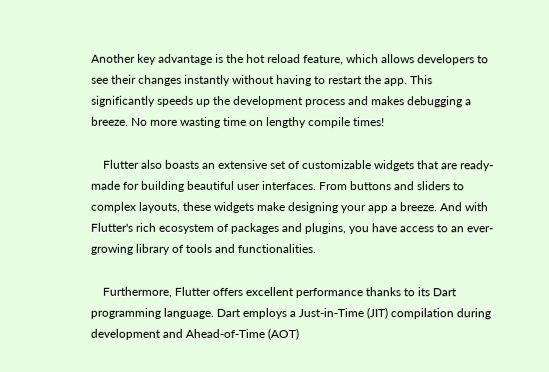Another key advantage is the hot reload feature, which allows developers to see their changes instantly without having to restart the app. This significantly speeds up the development process and makes debugging a breeze. No more wasting time on lengthy compile times!

    Flutter also boasts an extensive set of customizable widgets that are ready-made for building beautiful user interfaces. From buttons and sliders to complex layouts, these widgets make designing your app a breeze. And with Flutter's rich ecosystem of packages and plugins, you have access to an ever-growing library of tools and functionalities.

    Furthermore, Flutter offers excellent performance thanks to its Dart programming language. Dart employs a Just-in-Time (JIT) compilation during development and Ahead-of-Time (AOT)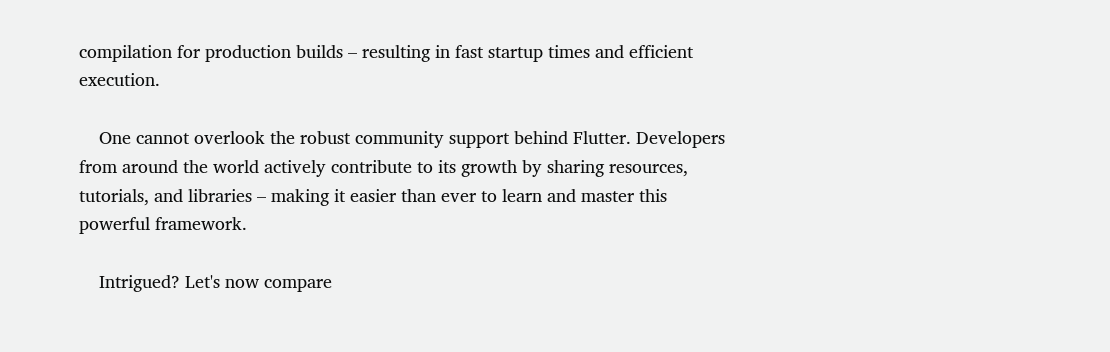compilation for production builds – resulting in fast startup times and efficient execution.

    One cannot overlook the robust community support behind Flutter. Developers from around the world actively contribute to its growth by sharing resources, tutorials, and libraries – making it easier than ever to learn and master this powerful framework.

    Intrigued? Let's now compare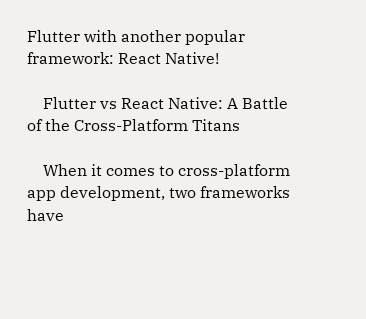Flutter with another popular framework: React Native!

    Flutter vs React Native: A Battle of the Cross-Platform Titans

    When it comes to cross-platform app development, two frameworks have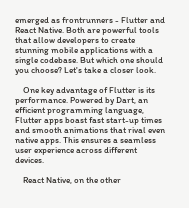emerged as frontrunners - Flutter and React Native. Both are powerful tools that allow developers to create stunning mobile applications with a single codebase. But which one should you choose? Let's take a closer look.

    One key advantage of Flutter is its performance. Powered by Dart, an efficient programming language, Flutter apps boast fast start-up times and smooth animations that rival even native apps. This ensures a seamless user experience across different devices.

    React Native, on the other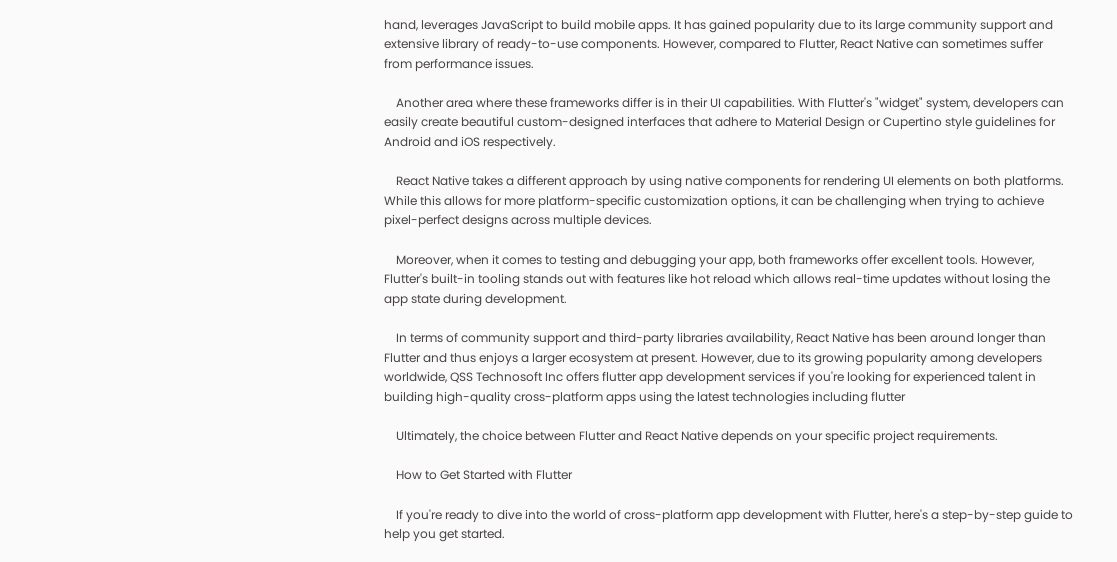hand, leverages JavaScript to build mobile apps. It has gained popularity due to its large community support and extensive library of ready-to-use components. However, compared to Flutter, React Native can sometimes suffer from performance issues.

    Another area where these frameworks differ is in their UI capabilities. With Flutter's "widget" system, developers can easily create beautiful custom-designed interfaces that adhere to Material Design or Cupertino style guidelines for Android and iOS respectively.

    React Native takes a different approach by using native components for rendering UI elements on both platforms. While this allows for more platform-specific customization options, it can be challenging when trying to achieve pixel-perfect designs across multiple devices.

    Moreover, when it comes to testing and debugging your app, both frameworks offer excellent tools. However, Flutter's built-in tooling stands out with features like hot reload which allows real-time updates without losing the app state during development.

    In terms of community support and third-party libraries availability, React Native has been around longer than Flutter and thus enjoys a larger ecosystem at present. However, due to its growing popularity among developers worldwide, QSS Technosoft Inc offers flutter app development services if you're looking for experienced talent in building high-quality cross-platform apps using the latest technologies including flutter

    Ultimately, the choice between Flutter and React Native depends on your specific project requirements.

    How to Get Started with Flutter

    If you're ready to dive into the world of cross-platform app development with Flutter, here's a step-by-step guide to help you get started.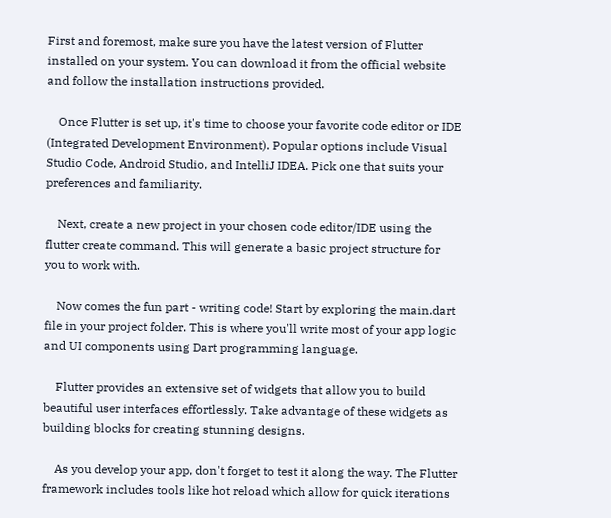First and foremost, make sure you have the latest version of Flutter installed on your system. You can download it from the official website and follow the installation instructions provided.

    Once Flutter is set up, it's time to choose your favorite code editor or IDE (Integrated Development Environment). Popular options include Visual Studio Code, Android Studio, and IntelliJ IDEA. Pick one that suits your preferences and familiarity.

    Next, create a new project in your chosen code editor/IDE using the flutter create command. This will generate a basic project structure for you to work with.

    Now comes the fun part - writing code! Start by exploring the main.dart file in your project folder. This is where you'll write most of your app logic and UI components using Dart programming language.

    Flutter provides an extensive set of widgets that allow you to build beautiful user interfaces effortlessly. Take advantage of these widgets as building blocks for creating stunning designs.

    As you develop your app, don't forget to test it along the way. The Flutter framework includes tools like hot reload which allow for quick iterations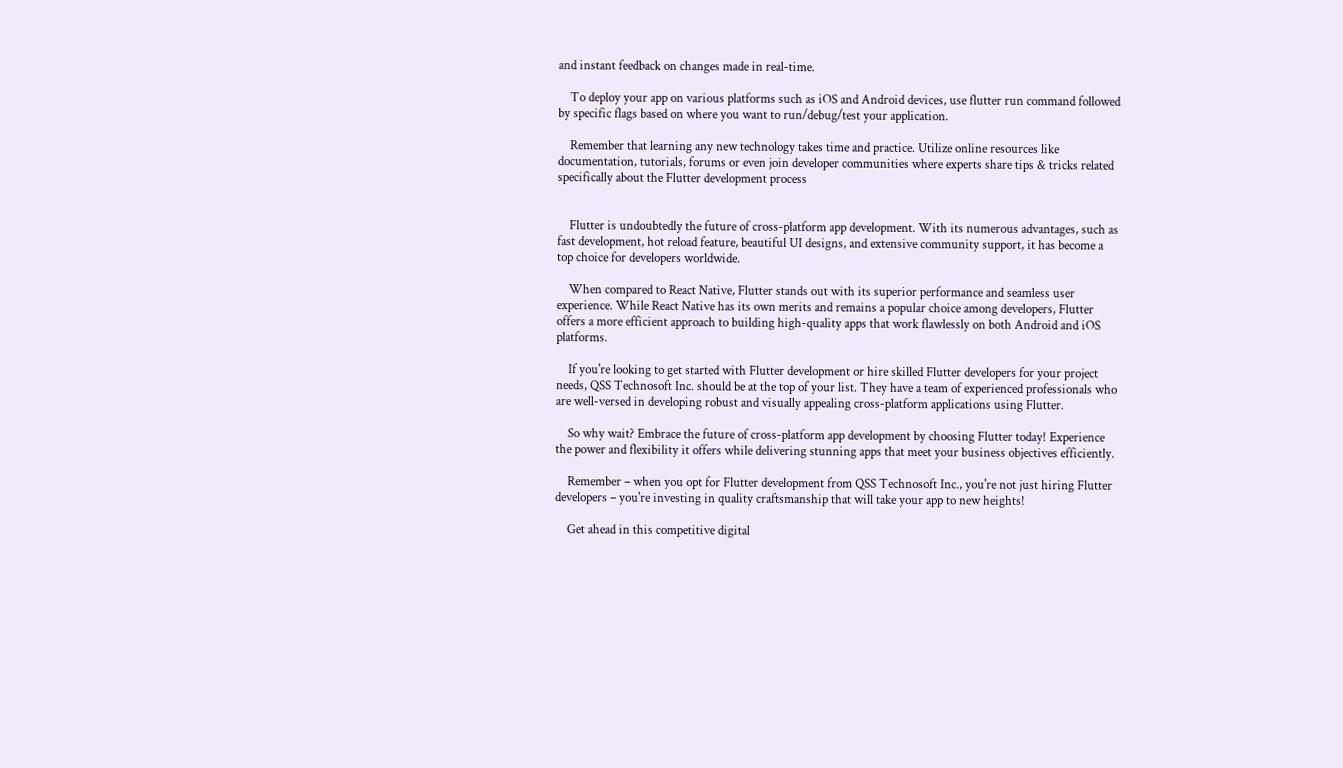and instant feedback on changes made in real-time.

    To deploy your app on various platforms such as iOS and Android devices, use flutter run command followed by specific flags based on where you want to run/debug/test your application.

    Remember that learning any new technology takes time and practice. Utilize online resources like documentation, tutorials, forums or even join developer communities where experts share tips & tricks related specifically about the Flutter development process


    Flutter is undoubtedly the future of cross-platform app development. With its numerous advantages, such as fast development, hot reload feature, beautiful UI designs, and extensive community support, it has become a top choice for developers worldwide.

    When compared to React Native, Flutter stands out with its superior performance and seamless user experience. While React Native has its own merits and remains a popular choice among developers, Flutter offers a more efficient approach to building high-quality apps that work flawlessly on both Android and iOS platforms.

    If you're looking to get started with Flutter development or hire skilled Flutter developers for your project needs, QSS Technosoft Inc. should be at the top of your list. They have a team of experienced professionals who are well-versed in developing robust and visually appealing cross-platform applications using Flutter.

    So why wait? Embrace the future of cross-platform app development by choosing Flutter today! Experience the power and flexibility it offers while delivering stunning apps that meet your business objectives efficiently.

    Remember – when you opt for Flutter development from QSS Technosoft Inc., you're not just hiring Flutter developers – you're investing in quality craftsmanship that will take your app to new heights!

    Get ahead in this competitive digital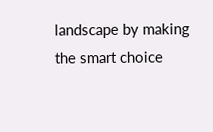landscape by making the smart choice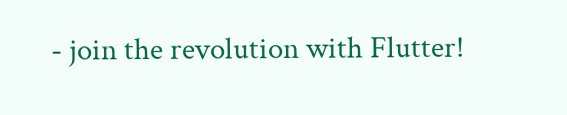- join the revolution with Flutter!